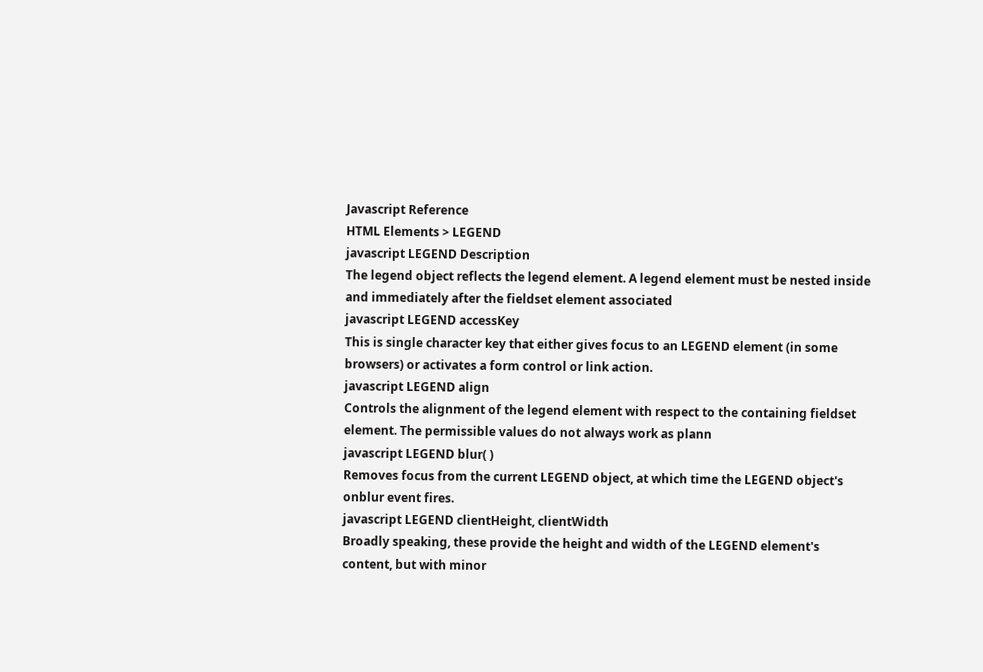Javascript Reference
HTML Elements > LEGEND
javascript LEGEND Description
The legend object reflects the legend element. A legend element must be nested inside and immediately after the fieldset element associated
javascript LEGEND accessKey
This is single character key that either gives focus to an LEGEND element (in some browsers) or activates a form control or link action.
javascript LEGEND align
Controls the alignment of the legend element with respect to the containing fieldset element. The permissible values do not always work as plann
javascript LEGEND blur( )
Removes focus from the current LEGEND object, at which time the LEGEND object's onblur event fires.
javascript LEGEND clientHeight, clientWidth
Broadly speaking, these provide the height and width of the LEGEND element's content, but with minor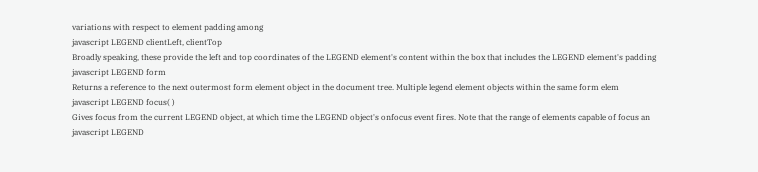variations with respect to element padding among
javascript LEGEND clientLeft, clientTop
Broadly speaking, these provide the left and top coordinates of the LEGEND element's content within the box that includes the LEGEND element's padding
javascript LEGEND form
Returns a reference to the next outermost form element object in the document tree. Multiple legend element objects within the same form elem
javascript LEGEND focus( )
Gives focus from the current LEGEND object, at which time the LEGEND object's onfocus event fires. Note that the range of elements capable of focus an
javascript LEGEND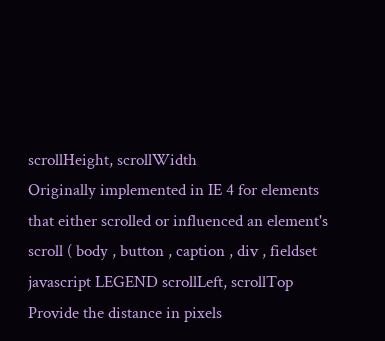scrollHeight, scrollWidth
Originally implemented in IE 4 for elements that either scrolled or influenced an element's scroll ( body , button , caption , div , fieldset
javascript LEGEND scrollLeft, scrollTop
Provide the distance in pixels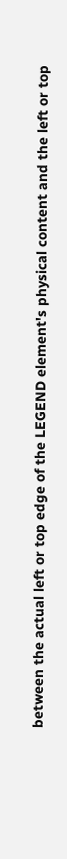between the actual left or top edge of the LEGEND element's physical content and the left or top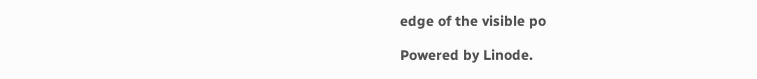edge of the visible po

Powered by Linode.